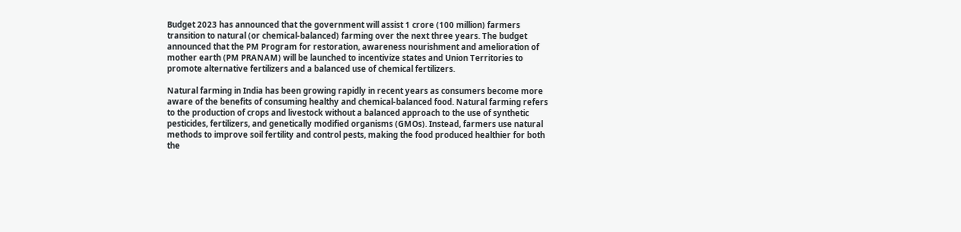Budget 2023 has announced that the government will assist 1 crore (100 million) farmers transition to natural (or chemical-balanced) farming over the next three years. The budget announced that the PM Program for restoration, awareness nourishment and amelioration of mother earth (PM PRANAM) will be launched to incentivize states and Union Territories to promote alternative fertilizers and a balanced use of chemical fertilizers.

Natural farming in India has been growing rapidly in recent years as consumers become more aware of the benefits of consuming healthy and chemical-balanced food. Natural farming refers to the production of crops and livestock without a balanced approach to the use of synthetic pesticides, fertilizers, and genetically modified organisms (GMOs). Instead, farmers use natural methods to improve soil fertility and control pests, making the food produced healthier for both the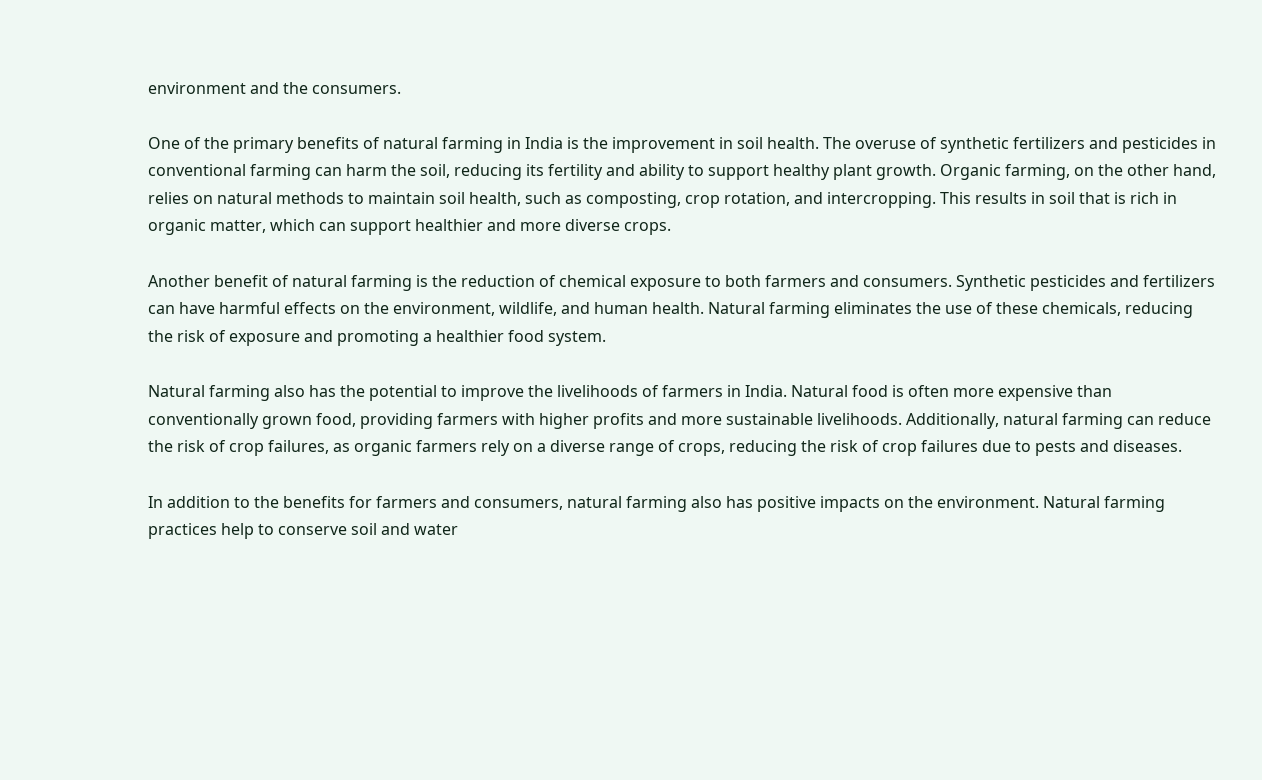environment and the consumers.

One of the primary benefits of natural farming in India is the improvement in soil health. The overuse of synthetic fertilizers and pesticides in conventional farming can harm the soil, reducing its fertility and ability to support healthy plant growth. Organic farming, on the other hand, relies on natural methods to maintain soil health, such as composting, crop rotation, and intercropping. This results in soil that is rich in organic matter, which can support healthier and more diverse crops.

Another benefit of natural farming is the reduction of chemical exposure to both farmers and consumers. Synthetic pesticides and fertilizers can have harmful effects on the environment, wildlife, and human health. Natural farming eliminates the use of these chemicals, reducing the risk of exposure and promoting a healthier food system.

Natural farming also has the potential to improve the livelihoods of farmers in India. Natural food is often more expensive than conventionally grown food, providing farmers with higher profits and more sustainable livelihoods. Additionally, natural farming can reduce the risk of crop failures, as organic farmers rely on a diverse range of crops, reducing the risk of crop failures due to pests and diseases.

In addition to the benefits for farmers and consumers, natural farming also has positive impacts on the environment. Natural farming practices help to conserve soil and water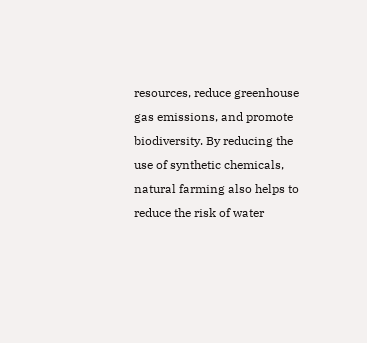resources, reduce greenhouse gas emissions, and promote biodiversity. By reducing the use of synthetic chemicals, natural farming also helps to reduce the risk of water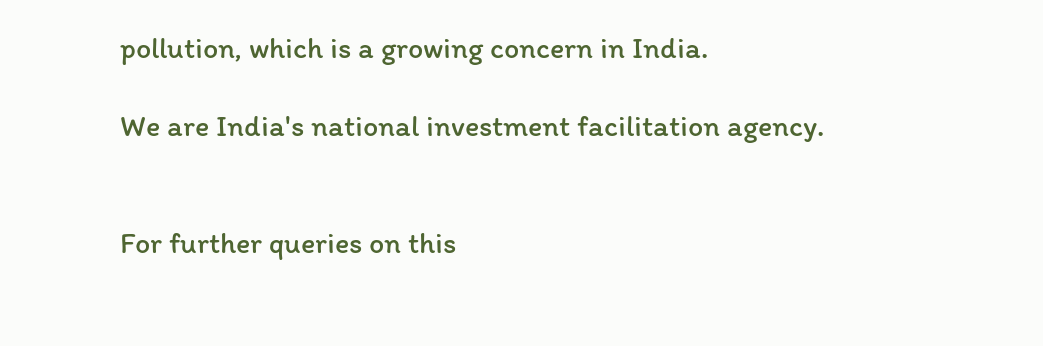pollution, which is a growing concern in India.

We are India's national investment facilitation agency.


For further queries on this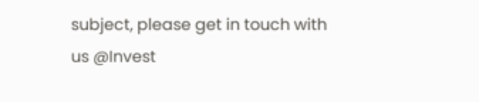subject, please get in touch with us @Invest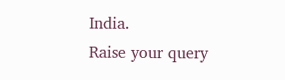India.
Raise your query